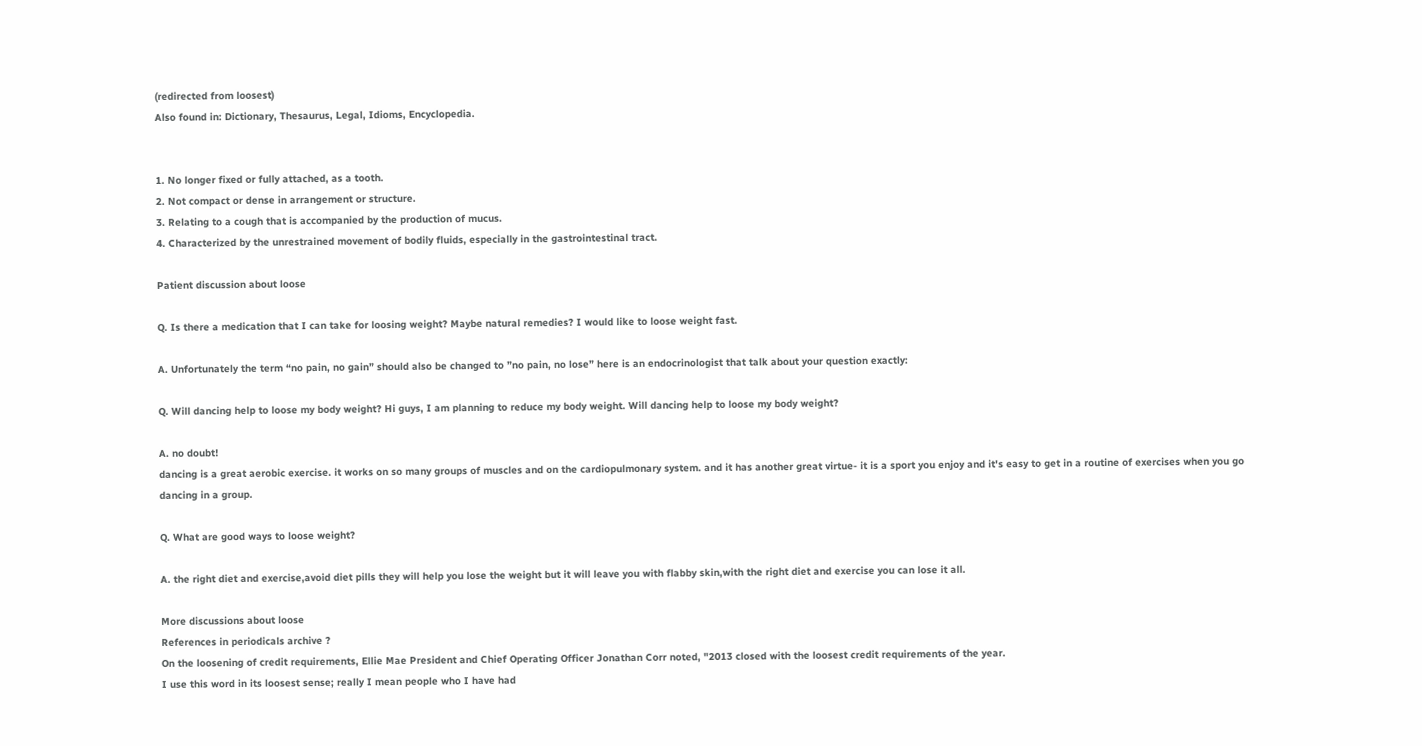(redirected from loosest)
Also found in: Dictionary, Thesaurus, Legal, Idioms, Encyclopedia.


1. No longer fixed or fully attached, as a tooth.
2. Not compact or dense in arrangement or structure.
3. Relating to a cough that is accompanied by the production of mucus.
4. Characterized by the unrestrained movement of bodily fluids, especially in the gastrointestinal tract.

Patient discussion about loose

Q. Is there a medication that I can take for loosing weight? Maybe natural remedies? I would like to loose weight fast.

A. Unfortunately the term “no pain, no gain” should also be changed to ”no pain, no lose” here is an endocrinologist that talk about your question exactly:

Q. Will dancing help to loose my body weight? Hi guys, I am planning to reduce my body weight. Will dancing help to loose my body weight?

A. no doubt!
dancing is a great aerobic exercise. it works on so many groups of muscles and on the cardiopulmonary system. and it has another great virtue- it is a sport you enjoy and it's easy to get in a routine of exercises when you go dancing in a group.

Q. What are good ways to loose weight?

A. the right diet and exercise,avoid diet pills they will help you lose the weight but it will leave you with flabby skin,with the right diet and exercise you can lose it all.

More discussions about loose
References in periodicals archive ?
On the loosening of credit requirements, Ellie Mae President and Chief Operating Officer Jonathan Corr noted, "2013 closed with the loosest credit requirements of the year.
I use this word in its loosest sense; really I mean people who I have had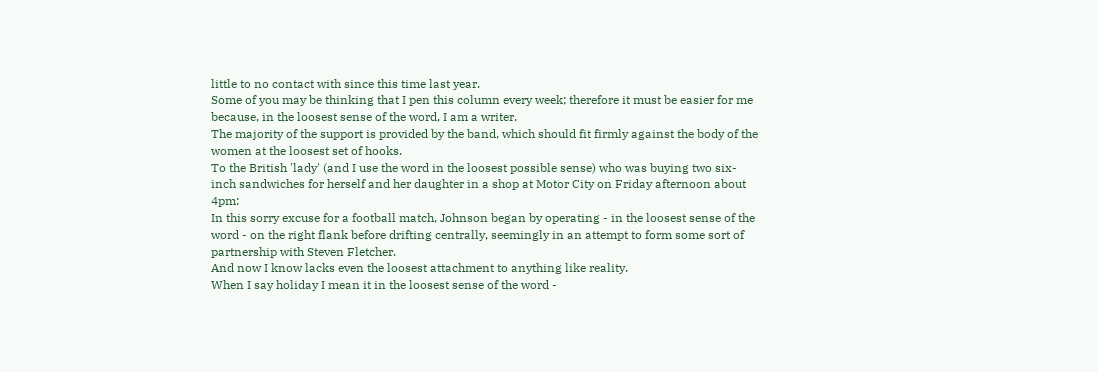little to no contact with since this time last year.
Some of you may be thinking that I pen this column every week; therefore it must be easier for me because, in the loosest sense of the word, I am a writer.
The majority of the support is provided by the band, which should fit firmly against the body of the women at the loosest set of hooks.
To the British 'lady' (and I use the word in the loosest possible sense) who was buying two six-inch sandwiches for herself and her daughter in a shop at Motor City on Friday afternoon about 4pm:
In this sorry excuse for a football match, Johnson began by operating - in the loosest sense of the word - on the right flank before drifting centrally, seemingly in an attempt to form some sort of partnership with Steven Fletcher.
And now I know lacks even the loosest attachment to anything like reality.
When I say holiday I mean it in the loosest sense of the word -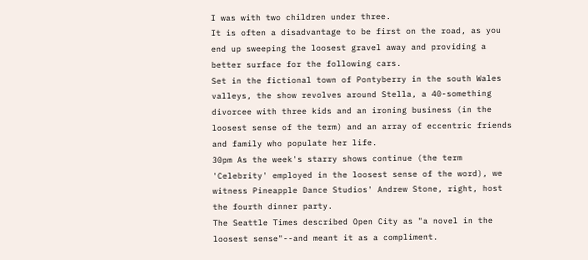I was with two children under three.
It is often a disadvantage to be first on the road, as you end up sweeping the loosest gravel away and providing a better surface for the following cars.
Set in the fictional town of Pontyberry in the south Wales valleys, the show revolves around Stella, a 40-something divorcee with three kids and an ironing business (in the loosest sense of the term) and an array of eccentric friends and family who populate her life.
30pm As the week's starry shows continue (the term 'Celebrity' employed in the loosest sense of the word), we witness Pineapple Dance Studios' Andrew Stone, right, host the fourth dinner party.
The Seattle Times described Open City as "a novel in the loosest sense"--and meant it as a compliment.